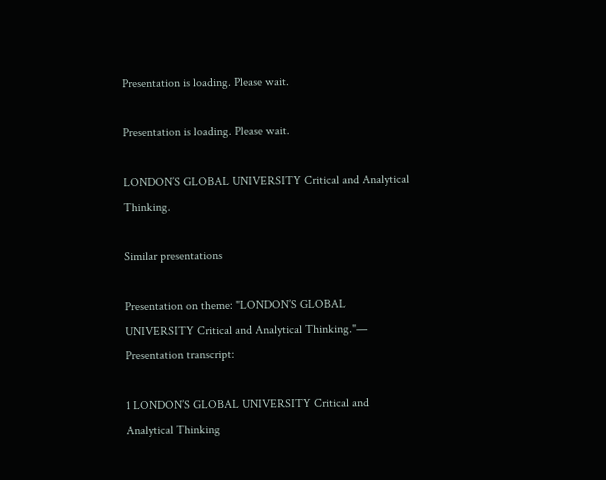Presentation is loading. Please wait.

Presentation is loading. Please wait.

LONDON’S GLOBAL UNIVERSITY Critical and Analytical Thinking.

Similar presentations

Presentation on theme: "LONDON’S GLOBAL UNIVERSITY Critical and Analytical Thinking."— Presentation transcript:

1 LONDON’S GLOBAL UNIVERSITY Critical and Analytical Thinking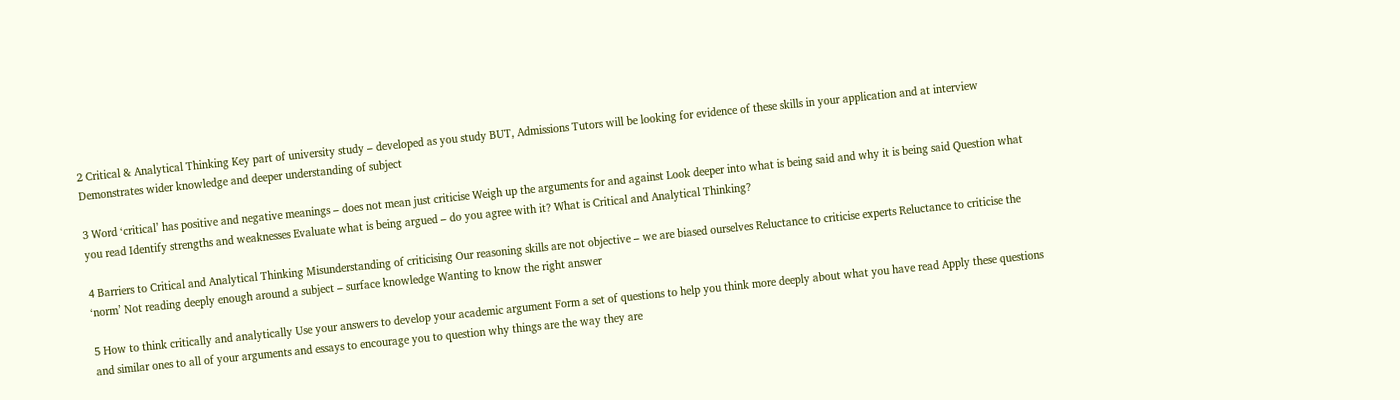2 Critical & Analytical Thinking Key part of university study – developed as you study BUT, Admissions Tutors will be looking for evidence of these skills in your application and at interview Demonstrates wider knowledge and deeper understanding of subject

3 Word ‘critical’ has positive and negative meanings – does not mean just criticise Weigh up the arguments for and against Look deeper into what is being said and why it is being said Question what you read Identify strengths and weaknesses Evaluate what is being argued – do you agree with it? What is Critical and Analytical Thinking?

4 Barriers to Critical and Analytical Thinking Misunderstanding of criticising Our reasoning skills are not objective – we are biased ourselves Reluctance to criticise experts Reluctance to criticise the ‘norm’ Not reading deeply enough around a subject – surface knowledge Wanting to know the right answer

5 How to think critically and analytically Use your answers to develop your academic argument Form a set of questions to help you think more deeply about what you have read Apply these questions and similar ones to all of your arguments and essays to encourage you to question why things are the way they are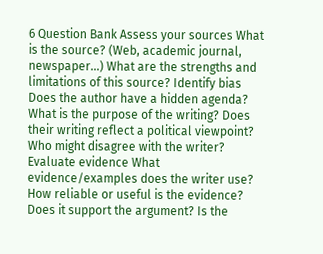6 Question Bank Assess your sources What is the source? (Web, academic journal, newspaper…) What are the strengths and limitations of this source? Identify bias Does the author have a hidden agenda? What is the purpose of the writing? Does their writing reflect a political viewpoint? Who might disagree with the writer? Evaluate evidence What evidence/examples does the writer use? How reliable or useful is the evidence? Does it support the argument? Is the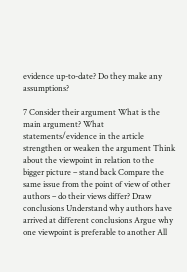evidence up-to-date? Do they make any assumptions?

7 Consider their argument What is the main argument? What statements/evidence in the article strengthen or weaken the argument Think about the viewpoint in relation to the bigger picture – stand back Compare the same issue from the point of view of other authors – do their views differ? Draw conclusions Understand why authors have arrived at different conclusions Argue why one viewpoint is preferable to another All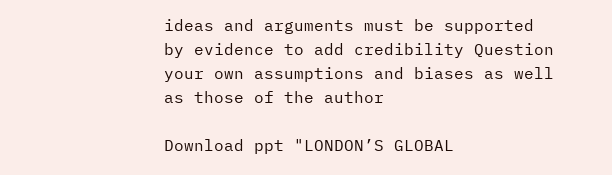ideas and arguments must be supported by evidence to add credibility Question your own assumptions and biases as well as those of the author

Download ppt "LONDON’S GLOBAL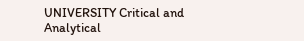UNIVERSITY Critical and Analytical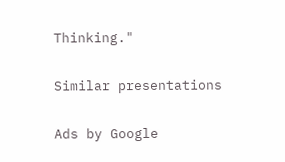Thinking."

Similar presentations

Ads by Google